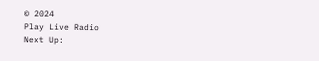© 2024
Play Live Radio
Next Up: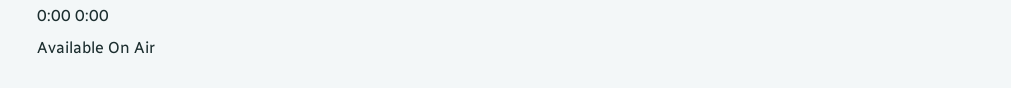0:00 0:00
Available On Air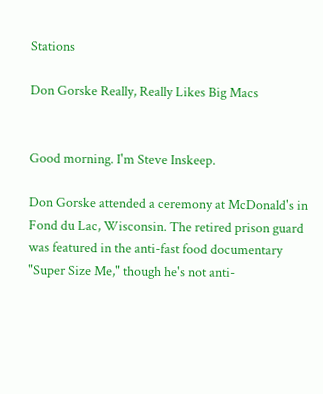Stations

Don Gorske Really, Really Likes Big Macs


Good morning. I'm Steve Inskeep.

Don Gorske attended a ceremony at McDonald's in Fond du Lac, Wisconsin. The retired prison guard was featured in the anti-fast food documentary "Super Size Me," though he's not anti-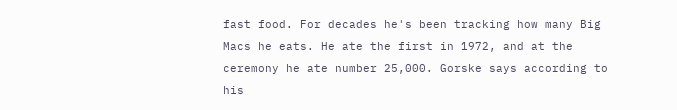fast food. For decades he's been tracking how many Big Macs he eats. He ate the first in 1972, and at the ceremony he ate number 25,000. Gorske says according to his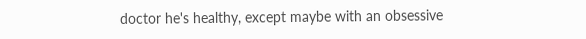doctor he's healthy, except maybe with an obsessive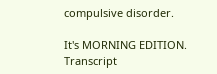compulsive disorder.

It's MORNING EDITION. Transcript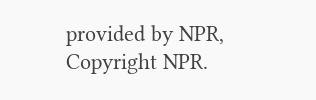provided by NPR, Copyright NPR.